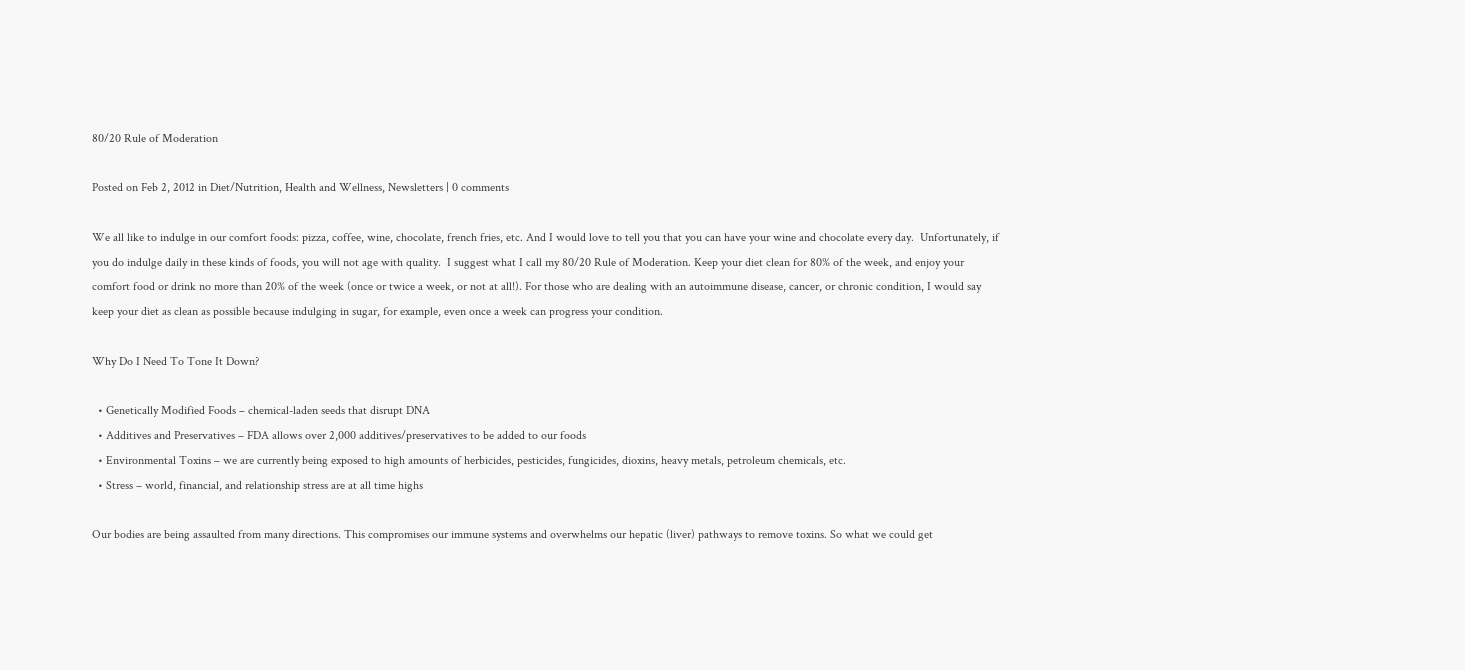80/20 Rule of Moderation

Posted on Feb 2, 2012 in Diet/Nutrition, Health and Wellness, Newsletters | 0 comments

We all like to indulge in our comfort foods: pizza, coffee, wine, chocolate, french fries, etc. And I would love to tell you that you can have your wine and chocolate every day.  Unfortunately, if you do indulge daily in these kinds of foods, you will not age with quality.  I suggest what I call my 80/20 Rule of Moderation. Keep your diet clean for 80% of the week, and enjoy your comfort food or drink no more than 20% of the week (once or twice a week, or not at all!). For those who are dealing with an autoimmune disease, cancer, or chronic condition, I would say keep your diet as clean as possible because indulging in sugar, for example, even once a week can progress your condition.

Why Do I Need To Tone It Down?

  • Genetically Modified Foods – chemical-laden seeds that disrupt DNA
  • Additives and Preservatives – FDA allows over 2,000 additives/preservatives to be added to our foods
  • Environmental Toxins – we are currently being exposed to high amounts of herbicides, pesticides, fungicides, dioxins, heavy metals, petroleum chemicals, etc.
  • Stress – world, financial, and relationship stress are at all time highs

Our bodies are being assaulted from many directions. This compromises our immune systems and overwhelms our hepatic (liver) pathways to remove toxins. So what we could get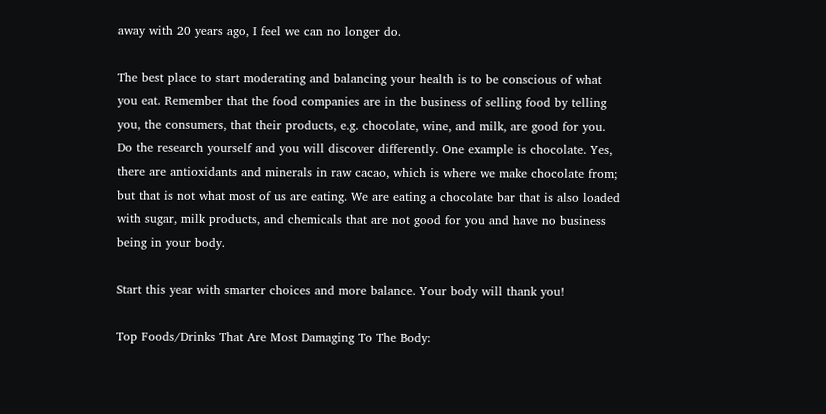away with 20 years ago, I feel we can no longer do.

The best place to start moderating and balancing your health is to be conscious of what you eat. Remember that the food companies are in the business of selling food by telling you, the consumers, that their products, e.g. chocolate, wine, and milk, are good for you. Do the research yourself and you will discover differently. One example is chocolate. Yes, there are antioxidants and minerals in raw cacao, which is where we make chocolate from; but that is not what most of us are eating. We are eating a chocolate bar that is also loaded with sugar, milk products, and chemicals that are not good for you and have no business being in your body.

Start this year with smarter choices and more balance. Your body will thank you!

Top Foods/Drinks That Are Most Damaging To The Body: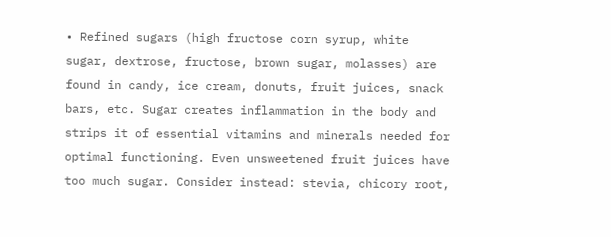• Refined sugars (high fructose corn syrup, white sugar, dextrose, fructose, brown sugar, molasses) are found in candy, ice cream, donuts, fruit juices, snack bars, etc. Sugar creates inflammation in the body and strips it of essential vitamins and minerals needed for optimal functioning. Even unsweetened fruit juices have too much sugar. Consider instead: stevia, chicory root,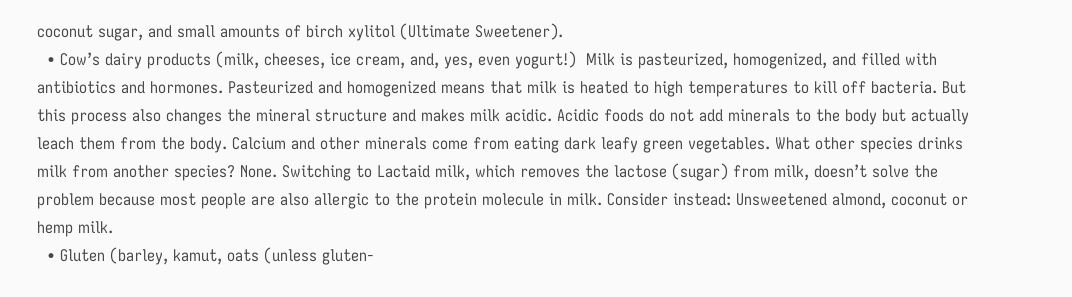coconut sugar, and small amounts of birch xylitol (Ultimate Sweetener).
  • Cow’s dairy products (milk, cheeses, ice cream, and, yes, even yogurt!)  Milk is pasteurized, homogenized, and filled with antibiotics and hormones. Pasteurized and homogenized means that milk is heated to high temperatures to kill off bacteria. But this process also changes the mineral structure and makes milk acidic. Acidic foods do not add minerals to the body but actually leach them from the body. Calcium and other minerals come from eating dark leafy green vegetables. What other species drinks milk from another species? None. Switching to Lactaid milk, which removes the lactose (sugar) from milk, doesn’t solve the problem because most people are also allergic to the protein molecule in milk. Consider instead: Unsweetened almond, coconut or hemp milk.
  • Gluten (barley, kamut, oats (unless gluten-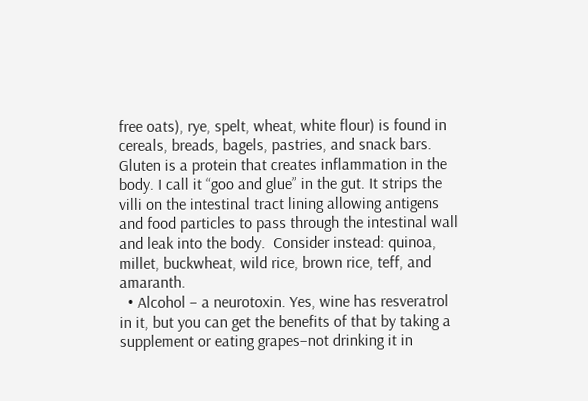free oats), rye, spelt, wheat, white flour) is found in cereals, breads, bagels, pastries, and snack bars. Gluten is a protein that creates inflammation in the body. I call it “goo and glue” in the gut. It strips the villi on the intestinal tract lining allowing antigens and food particles to pass through the intestinal wall and leak into the body.  Consider instead: quinoa, millet, buckwheat, wild rice, brown rice, teff, and amaranth.
  • Alcohol – a neurotoxin. Yes, wine has resveratrol in it, but you can get the benefits of that by taking a supplement or eating grapes–not drinking it in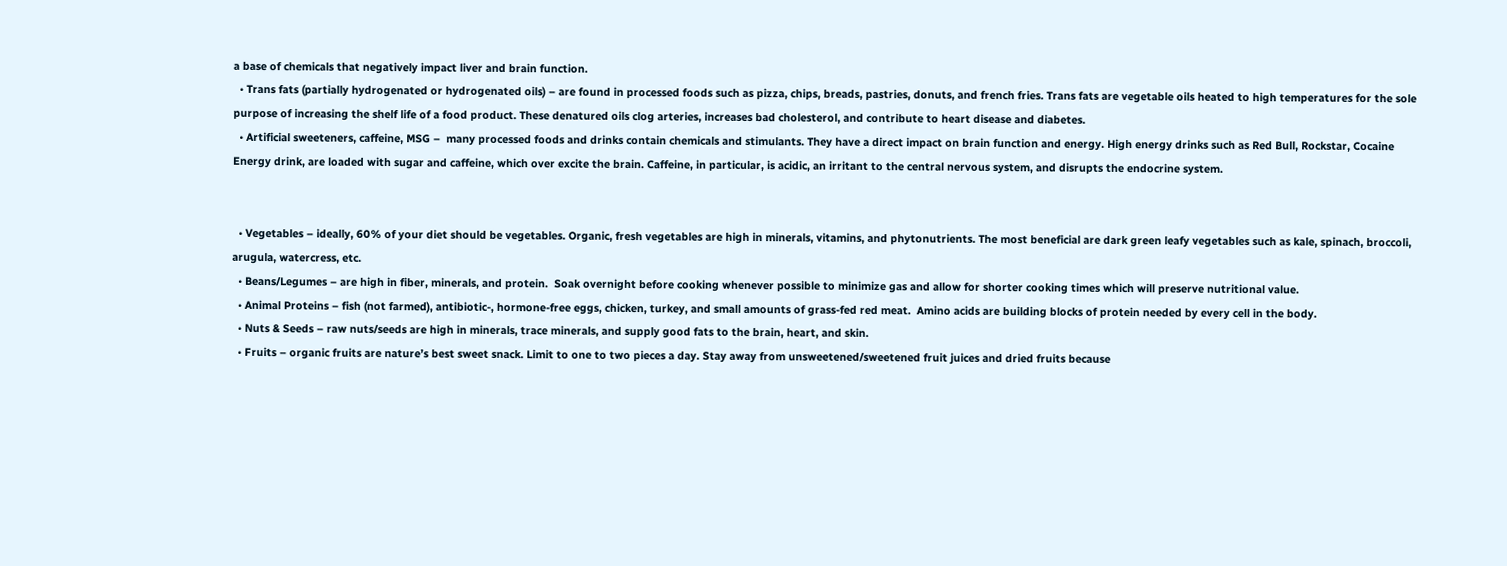a base of chemicals that negatively impact liver and brain function.
  • Trans fats (partially hydrogenated or hydrogenated oils) – are found in processed foods such as pizza, chips, breads, pastries, donuts, and french fries. Trans fats are vegetable oils heated to high temperatures for the sole purpose of increasing the shelf life of a food product. These denatured oils clog arteries, increases bad cholesterol, and contribute to heart disease and diabetes.
  • Artificial sweeteners, caffeine, MSG –  many processed foods and drinks contain chemicals and stimulants. They have a direct impact on brain function and energy. High energy drinks such as Red Bull, Rockstar, Cocaine Energy drink, are loaded with sugar and caffeine, which over excite the brain. Caffeine, in particular, is acidic, an irritant to the central nervous system, and disrupts the endocrine system.


  • Vegetables – ideally, 60% of your diet should be vegetables. Organic, fresh vegetables are high in minerals, vitamins, and phytonutrients. The most beneficial are dark green leafy vegetables such as kale, spinach, broccoli, arugula, watercress, etc.
  • Beans/Legumes – are high in fiber, minerals, and protein.  Soak overnight before cooking whenever possible to minimize gas and allow for shorter cooking times which will preserve nutritional value.
  • Animal Proteins – fish (not farmed), antibiotic-, hormone-free eggs, chicken, turkey, and small amounts of grass-fed red meat.  Amino acids are building blocks of protein needed by every cell in the body.
  • Nuts & Seeds – raw nuts/seeds are high in minerals, trace minerals, and supply good fats to the brain, heart, and skin.
  • Fruits – organic fruits are nature’s best sweet snack. Limit to one to two pieces a day. Stay away from unsweetened/sweetened fruit juices and dried fruits because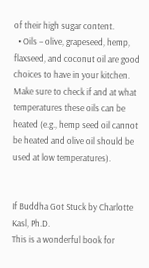of their high sugar content.
  • Oils – olive, grapeseed, hemp, flaxseed, and coconut oil are good choices to have in your kitchen. Make sure to check if and at what temperatures these oils can be heated (e.g., hemp seed oil cannot be heated and olive oil should be used at low temperatures).


If Buddha Got Stuck by Charlotte Kasl, Ph.D.
This is a wonderful book for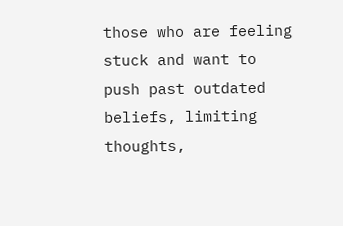those who are feeling stuck and want to push past outdated beliefs, limiting thoughts,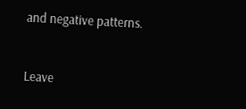and negative patterns.


Leave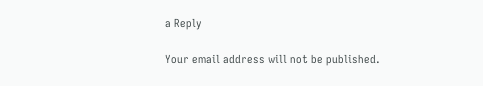a Reply

Your email address will not be published.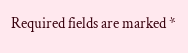Required fields are marked *